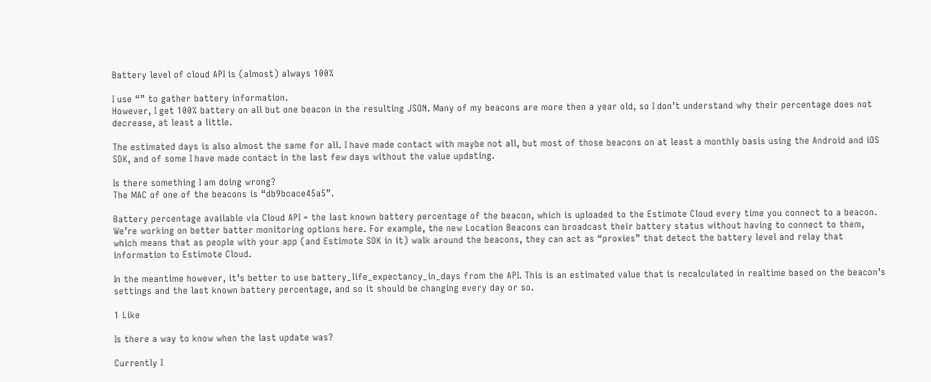Battery level of cloud API is (almost) always 100%

I use “” to gather battery information.
However, I get 100% battery on all but one beacon in the resulting JSON. Many of my beacons are more then a year old, so I don’t understand why their percentage does not decrease, at least a little.

The estimated days is also almost the same for all. I have made contact with maybe not all, but most of those beacons on at least a monthly basis using the Android and iOS SDK, and of some I have made contact in the last few days without the value updating.

Is there something I am doing wrong?
The MAC of one of the beacons is “db9bcace45a5”.

Battery percentage available via Cloud API = the last known battery percentage of the beacon, which is uploaded to the Estimote Cloud every time you connect to a beacon. We’re working on better batter monitoring options here. For example, the new Location Beacons can broadcast their battery status without having to connect to them, which means that as people with your app (and Estimote SDK in it) walk around the beacons, they can act as “proxies” that detect the battery level and relay that information to Estimote Cloud.

In the meantime however, it’s better to use battery_life_expectancy_in_days from the API. This is an estimated value that is recalculated in realtime based on the beacon’s settings and the last known battery percentage, and so it should be changing every day or so.

1 Like

Is there a way to know when the last update was?

Currently I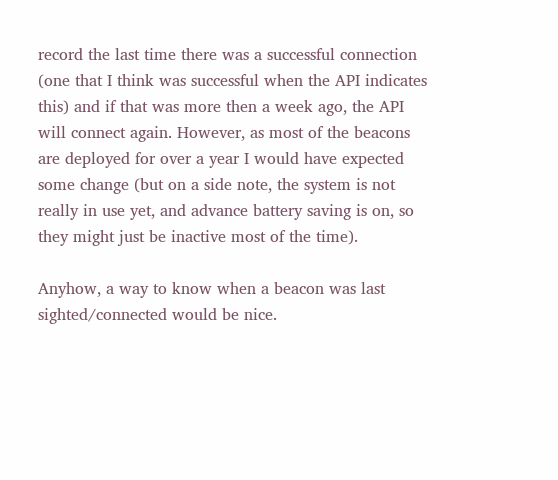record the last time there was a successful connection (one that I think was successful when the API indicates this) and if that was more then a week ago, the API will connect again. However, as most of the beacons are deployed for over a year I would have expected some change (but on a side note, the system is not really in use yet, and advance battery saving is on, so they might just be inactive most of the time).

Anyhow, a way to know when a beacon was last sighted/connected would be nice.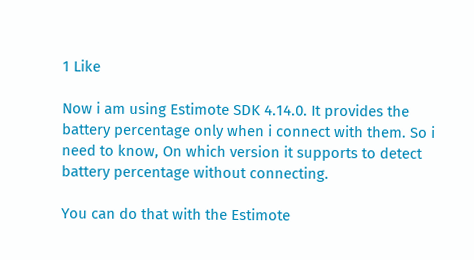1 Like

Now i am using Estimote SDK 4.14.0. It provides the battery percentage only when i connect with them. So i need to know, On which version it supports to detect battery percentage without connecting.

You can do that with the Estimote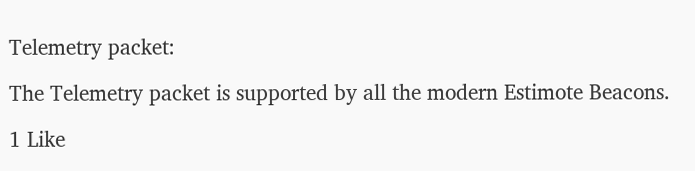Telemetry packet:

The Telemetry packet is supported by all the modern Estimote Beacons.

1 Like